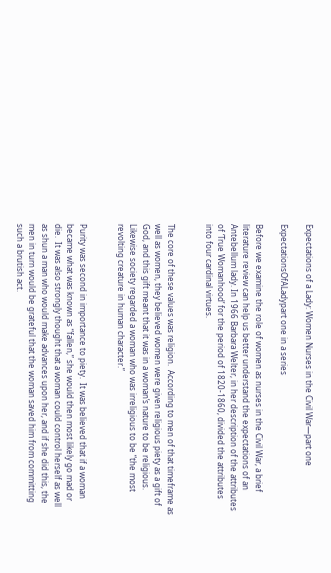Expectations of a Lady: Women Nurses in the Civil War—part one

ExpectationsOfALadypart one in a series

Before we examine the role of women as nurses in the Civil War, a brief literature review can help us better understand the expectations of an Antebellum lady. In 1966 Barbara Welter, in her description of the attributes of ‘True Womanhood’ for the period of 1820-1860, divided the attributes into four cardinal virtues.


The core of these values was religion.  According to men of that timeframe as well as women, they believed women were given religious piety as a gift of God, and this gift meant that it was in a woman’s nature to be religious.  Likewise society regarded a woman who was irreligious to be “the most revolting creature in human character.”


Purity was second in importance to piety.  It was believed that if a woman became what was known as “fallen,” she would then most likely go mad or die.  It was also strongly thought that a woman could control herself as well as shun a man who would make advances upon her, and if she did this, the men in turn would be grateful that the woman saved him from committing such a brutish act.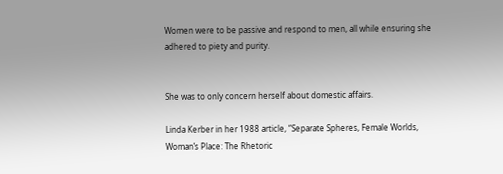Women were to be passive and respond to men, all while ensuring she adhered to piety and purity.


She was to only concern herself about domestic affairs.

Linda Kerber in her 1988 article, “Separate Spheres, Female Worlds, Woman’s Place: The Rhetoric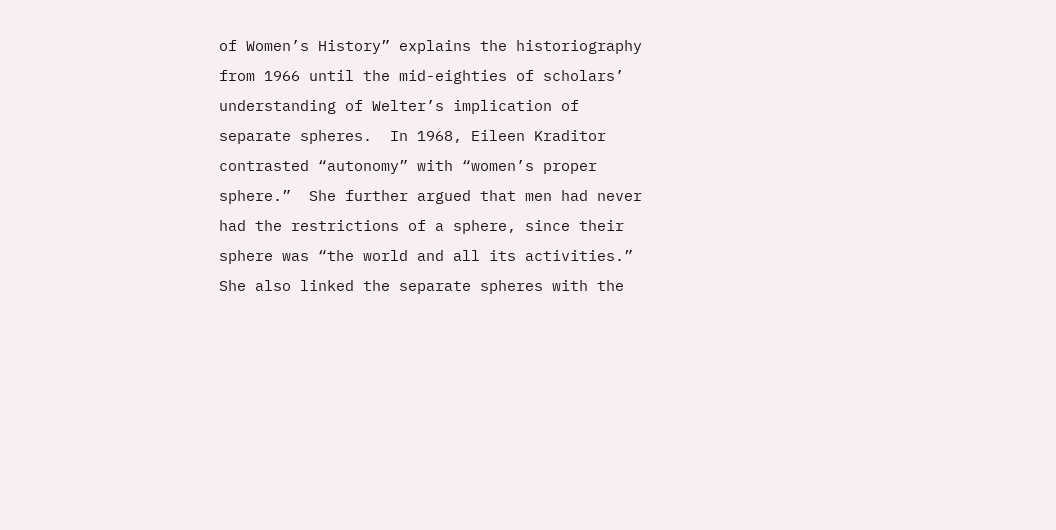of Women’s History” explains the historiography from 1966 until the mid-eighties of scholars’ understanding of Welter’s implication of separate spheres.  In 1968, Eileen Kraditor contrasted “autonomy” with “women’s proper sphere.”  She further argued that men had never had the restrictions of a sphere, since their sphere was “the world and all its activities.” She also linked the separate spheres with the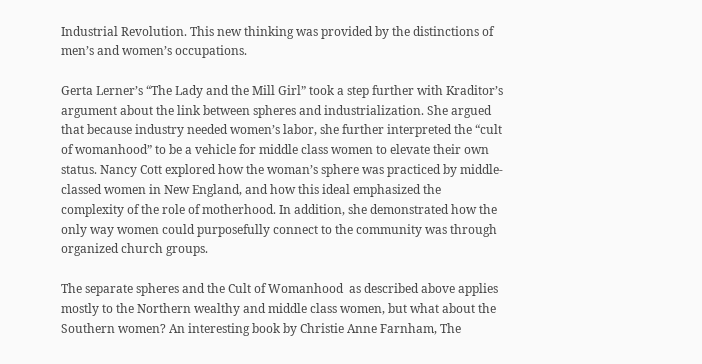Industrial Revolution. This new thinking was provided by the distinctions of men’s and women’s occupations.

Gerta Lerner’s “The Lady and the Mill Girl” took a step further with Kraditor’s argument about the link between spheres and industrialization. She argued that because industry needed women’s labor, she further interpreted the “cult of womanhood” to be a vehicle for middle class women to elevate their own status. Nancy Cott explored how the woman’s sphere was practiced by middle-classed women in New England, and how this ideal emphasized the complexity of the role of motherhood. In addition, she demonstrated how the only way women could purposefully connect to the community was through organized church groups.

The separate spheres and the Cult of Womanhood  as described above applies mostly to the Northern wealthy and middle class women, but what about the Southern women? An interesting book by Christie Anne Farnham, The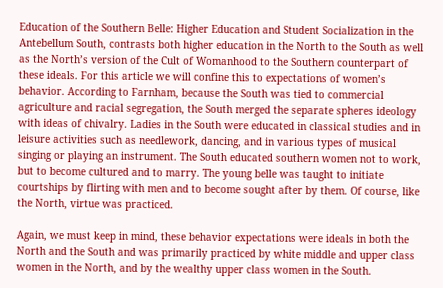Education of the Southern Belle: Higher Education and Student Socialization in the Antebellum South, contrasts both higher education in the North to the South as well as the North’s version of the Cult of Womanhood to the Southern counterpart of these ideals. For this article we will confine this to expectations of women’s behavior. According to Farnham, because the South was tied to commercial agriculture and racial segregation, the South merged the separate spheres ideology with ideas of chivalry. Ladies in the South were educated in classical studies and in leisure activities such as needlework, dancing, and in various types of musical singing or playing an instrument. The South educated southern women not to work, but to become cultured and to marry. The young belle was taught to initiate courtships by flirting with men and to become sought after by them. Of course, like the North, virtue was practiced.

Again, we must keep in mind, these behavior expectations were ideals in both the North and the South and was primarily practiced by white middle and upper class women in the North, and by the wealthy upper class women in the South.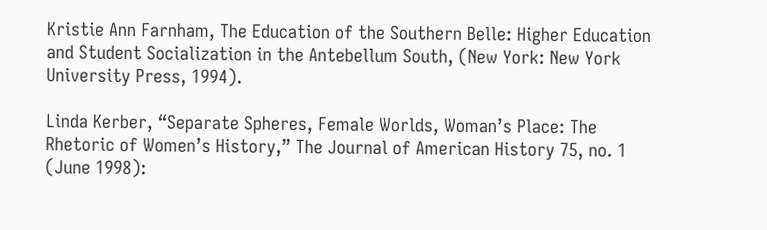Kristie Ann Farnham, The Education of the Southern Belle: Higher Education and Student Socialization in the Antebellum South, (New York: New York University Press, 1994).

Linda Kerber, “Separate Spheres, Female Worlds, Woman’s Place: The Rhetoric of Women’s History,” The Journal of American History 75, no. 1 (June 1998):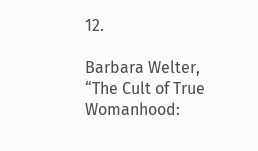12.

Barbara Welter, “The Cult of True Womanhood: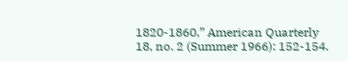1820-1860,” American Quarterly  18, no. 2 (Summer 1966): 152-154.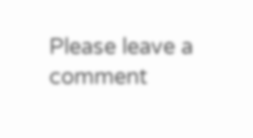Please leave a comment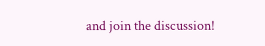and join the discussion!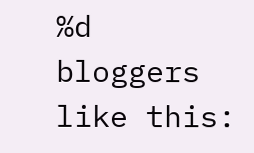%d bloggers like this: